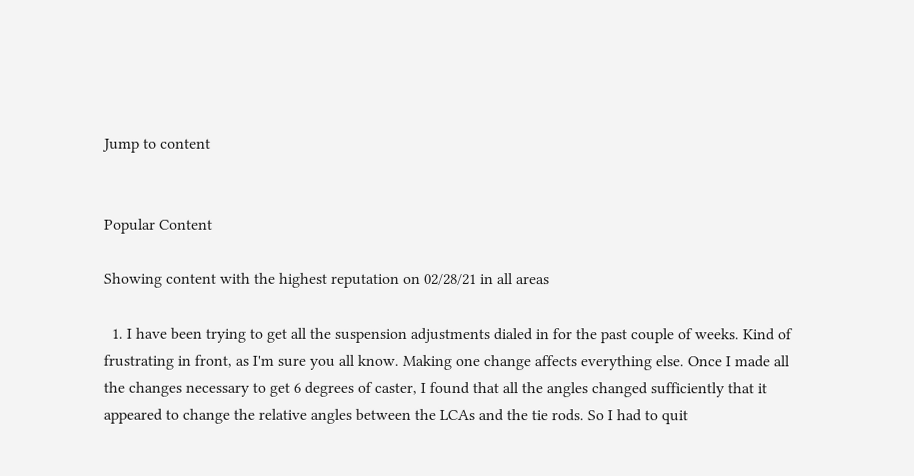Jump to content


Popular Content

Showing content with the highest reputation on 02/28/21 in all areas

  1. I have been trying to get all the suspension adjustments dialed in for the past couple of weeks. Kind of frustrating in front, as I'm sure you all know. Making one change affects everything else. Once I made all the changes necessary to get 6 degrees of caster, I found that all the angles changed sufficiently that it appeared to change the relative angles between the LCAs and the tie rods. So I had to quit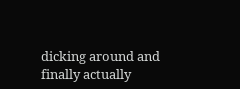dicking around and finally actually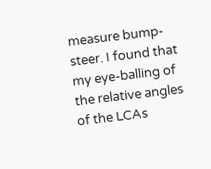measure bump-steer. I found that my eye-balling of the relative angles of the LCAs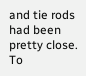and tie rods had been pretty close. To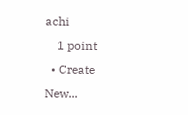achi
    1 point
  • Create New...